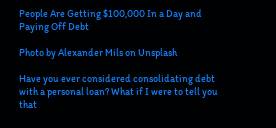People Are Getting $100,000 In a Day and Paying Off Debt

Photo by Alexander Mils on Unsplash

Have you ever considered consolidating debt with a personal loan? What if I were to tell you that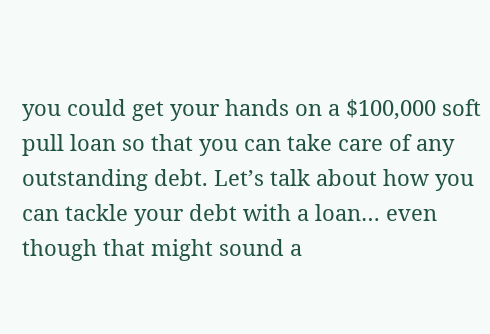you could get your hands on a $100,000 soft pull loan so that you can take care of any outstanding debt. Let’s talk about how you can tackle your debt with a loan… even though that might sound a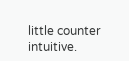little counter intuitive.